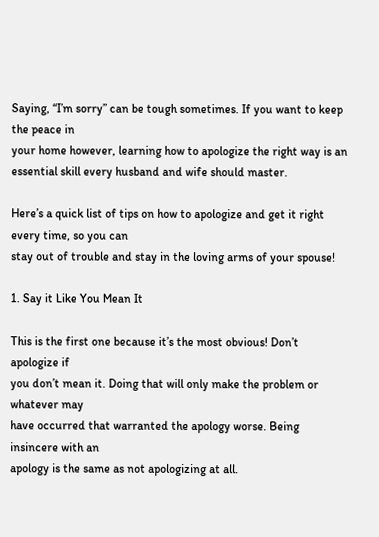Saying, “I’m sorry” can be tough sometimes. If you want to keep the peace in
your home however, learning how to apologize the right way is an
essential skill every husband and wife should master.

Here’s a quick list of tips on how to apologize and get it right every time, so you can
stay out of trouble and stay in the loving arms of your spouse!

1. Say it Like You Mean It

This is the first one because it’s the most obvious! Don’t apologize if
you don’t mean it. Doing that will only make the problem or whatever may
have occurred that warranted the apology worse. Being insincere with an
apology is the same as not apologizing at all.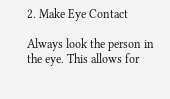2. Make Eye Contact

Always look the person in the eye. This allows for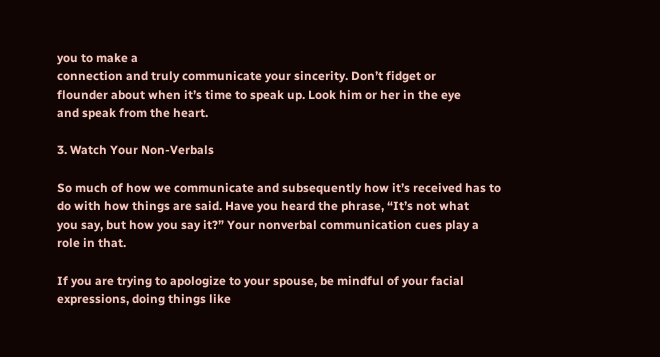you to make a
connection and truly communicate your sincerity. Don’t fidget or
flounder about when it’s time to speak up. Look him or her in the eye
and speak from the heart.

3. Watch Your Non-Verbals

So much of how we communicate and subsequently how it’s received has to
do with how things are said. Have you heard the phrase, “It’s not what
you say, but how you say it?” Your nonverbal communication cues play a
role in that.

If you are trying to apologize to your spouse, be mindful of your facial
expressions, doing things like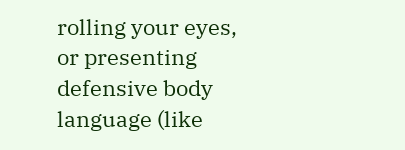rolling your eyes, or presenting
defensive body language (like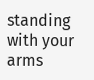standing with your arms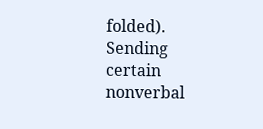folded). Sending
certain nonverbal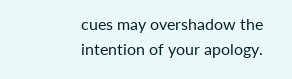cues may overshadow the intention of your apology.